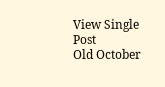View Single Post
Old October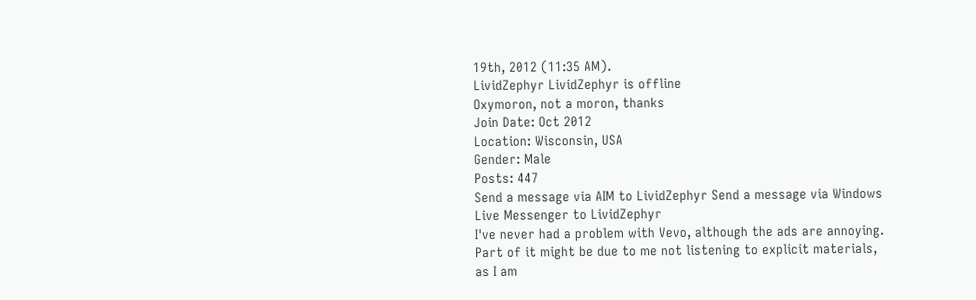19th, 2012 (11:35 AM).
LividZephyr LividZephyr is offline
Oxymoron, not a moron, thanks
Join Date: Oct 2012
Location: Wisconsin, USA
Gender: Male
Posts: 447
Send a message via AIM to LividZephyr Send a message via Windows Live Messenger to LividZephyr
I've never had a problem with Vevo, although the ads are annoying. Part of it might be due to me not listening to explicit materials, as I am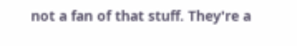not a fan of that stuff. They're a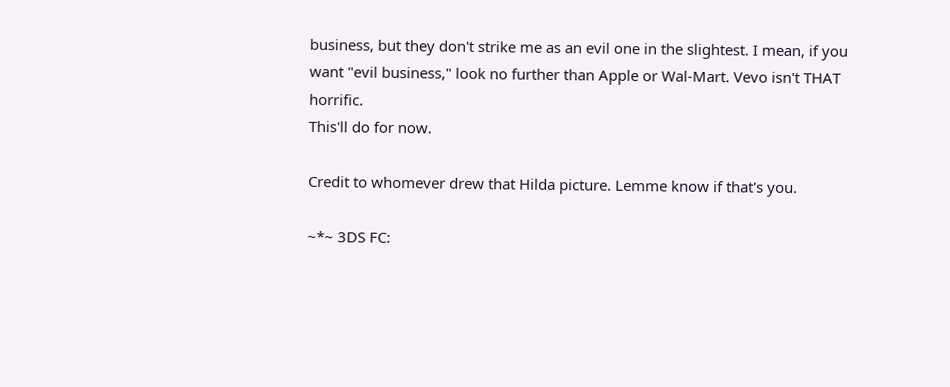business, but they don't strike me as an evil one in the slightest. I mean, if you want "evil business," look no further than Apple or Wal-Mart. Vevo isn't THAT horrific.
This'll do for now.

Credit to whomever drew that Hilda picture. Lemme know if that's you.

~*~ 3DS FC: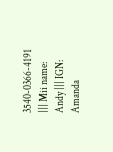3540-0366-4191 ||| Mii name: Andy ||| IGN: Amanda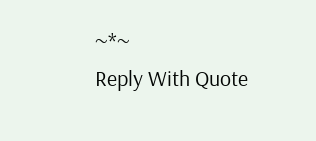~*~
Reply With Quote